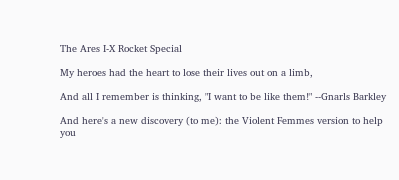The Ares I-X Rocket Special

My heroes had the heart to lose their lives out on a limb,

And all I remember is thinking, "I want to be like them!" --Gnarls Barkley

And here's a new discovery (to me): the Violent Femmes version to help you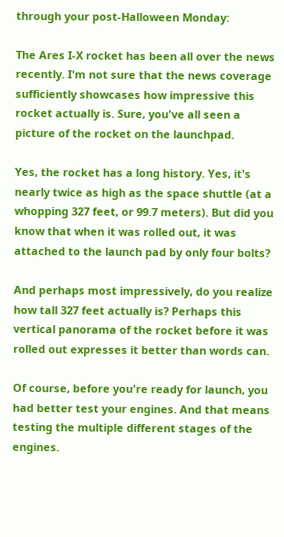through your post-Halloween Monday:

The Ares I-X rocket has been all over the news recently. I'm not sure that the news coverage sufficiently showcases how impressive this rocket actually is. Sure, you've all seen a picture of the rocket on the launchpad.

Yes, the rocket has a long history. Yes, it's nearly twice as high as the space shuttle (at a whopping 327 feet, or 99.7 meters). But did you know that when it was rolled out, it was attached to the launch pad by only four bolts?

And perhaps most impressively, do you realize how tall 327 feet actually is? Perhaps this vertical panorama of the rocket before it was rolled out expresses it better than words can.

Of course, before you're ready for launch, you had better test your engines. And that means testing the multiple different stages of the engines.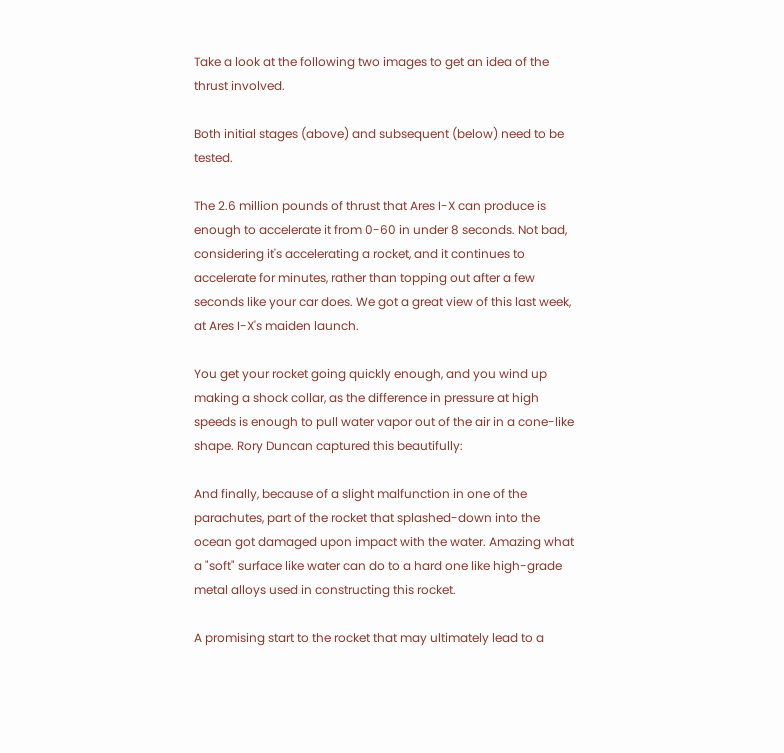Take a look at the following two images to get an idea of the thrust involved.

Both initial stages (above) and subsequent (below) need to be tested.

The 2.6 million pounds of thrust that Ares I-X can produce is enough to accelerate it from 0-60 in under 8 seconds. Not bad, considering it's accelerating a rocket, and it continues to accelerate for minutes, rather than topping out after a few seconds like your car does. We got a great view of this last week, at Ares I-X's maiden launch.

You get your rocket going quickly enough, and you wind up making a shock collar, as the difference in pressure at high speeds is enough to pull water vapor out of the air in a cone-like shape. Rory Duncan captured this beautifully:

And finally, because of a slight malfunction in one of the parachutes, part of the rocket that splashed-down into the ocean got damaged upon impact with the water. Amazing what a "soft" surface like water can do to a hard one like high-grade metal alloys used in constructing this rocket.

A promising start to the rocket that may ultimately lead to a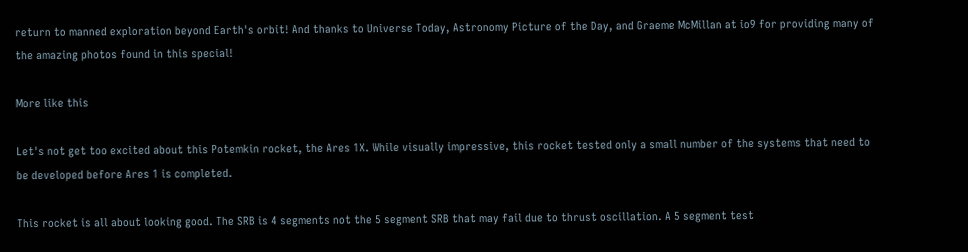return to manned exploration beyond Earth's orbit! And thanks to Universe Today, Astronomy Picture of the Day, and Graeme McMillan at io9 for providing many of the amazing photos found in this special!

More like this

Let's not get too excited about this Potemkin rocket, the Ares 1X. While visually impressive, this rocket tested only a small number of the systems that need to be developed before Ares 1 is completed.

This rocket is all about looking good. The SRB is 4 segments not the 5 segment SRB that may fail due to thrust oscillation. A 5 segment test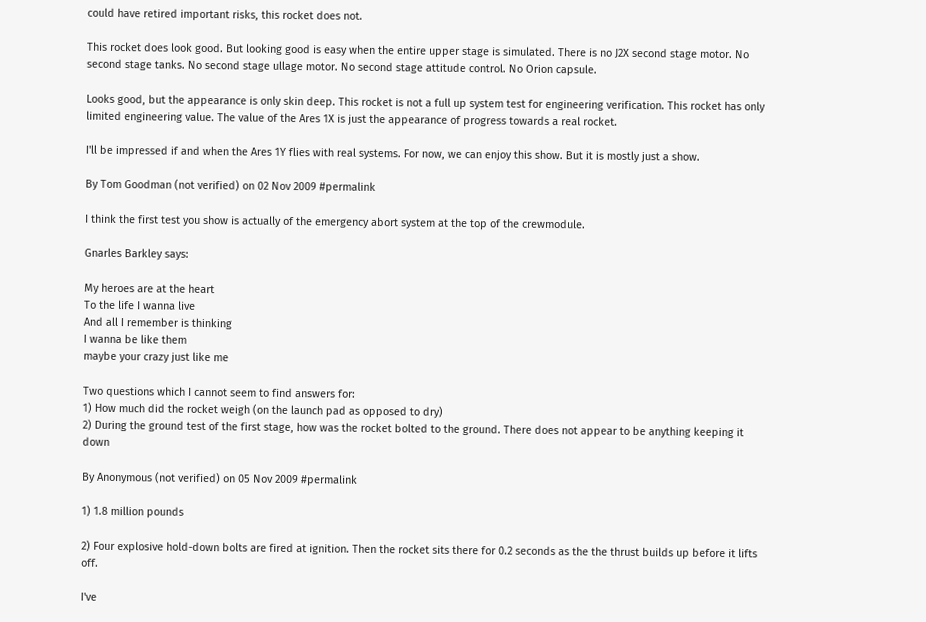could have retired important risks, this rocket does not.

This rocket does look good. But looking good is easy when the entire upper stage is simulated. There is no J2X second stage motor. No second stage tanks. No second stage ullage motor. No second stage attitude control. No Orion capsule.

Looks good, but the appearance is only skin deep. This rocket is not a full up system test for engineering verification. This rocket has only limited engineering value. The value of the Ares 1X is just the appearance of progress towards a real rocket.

I'll be impressed if and when the Ares 1Y flies with real systems. For now, we can enjoy this show. But it is mostly just a show.

By Tom Goodman (not verified) on 02 Nov 2009 #permalink

I think the first test you show is actually of the emergency abort system at the top of the crewmodule.

Gnarles Barkley says:

My heroes are at the heart
To the life I wanna live
And all I remember is thinking
I wanna be like them
maybe your crazy just like me

Two questions which I cannot seem to find answers for:
1) How much did the rocket weigh (on the launch pad as opposed to dry)
2) During the ground test of the first stage, how was the rocket bolted to the ground. There does not appear to be anything keeping it down

By Anonymous (not verified) on 05 Nov 2009 #permalink

1) 1.8 million pounds

2) Four explosive hold-down bolts are fired at ignition. Then the rocket sits there for 0.2 seconds as the the thrust builds up before it lifts off.

I've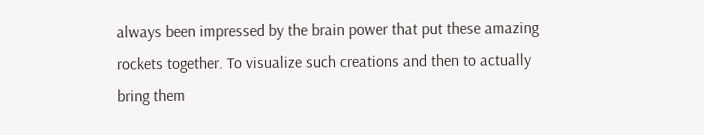always been impressed by the brain power that put these amazing rockets together. To visualize such creations and then to actually bring them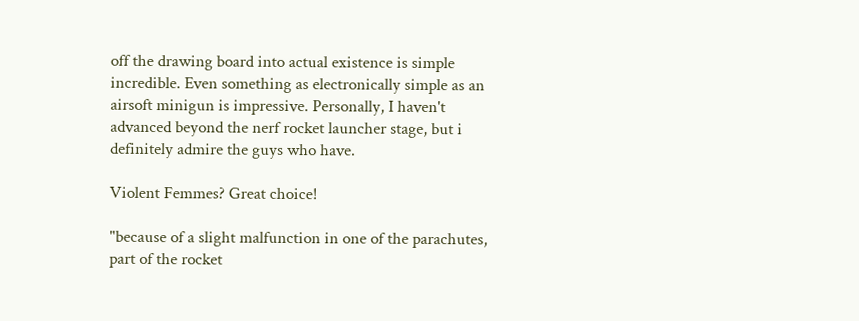off the drawing board into actual existence is simple incredible. Even something as electronically simple as an airsoft minigun is impressive. Personally, I haven't advanced beyond the nerf rocket launcher stage, but i definitely admire the guys who have.

Violent Femmes? Great choice!

"because of a slight malfunction in one of the parachutes, part of the rocket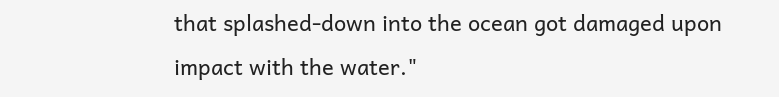that splashed-down into the ocean got damaged upon impact with the water."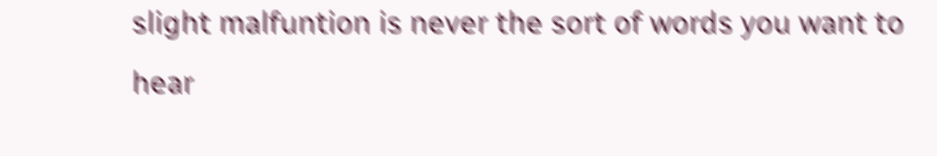slight malfuntion is never the sort of words you want to hear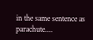in the same sentence as parachute....